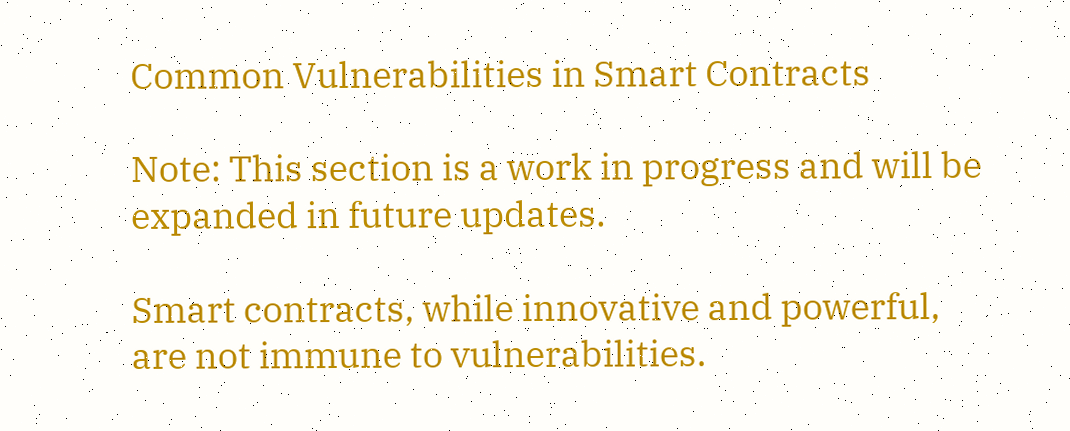Common Vulnerabilities in Smart Contracts

Note: This section is a work in progress and will be expanded in future updates.

Smart contracts, while innovative and powerful, are not immune to vulnerabilities.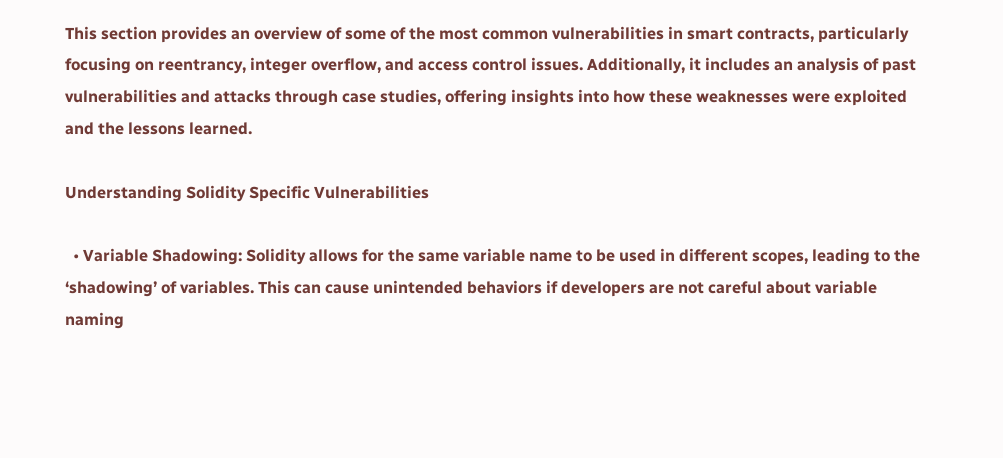This section provides an overview of some of the most common vulnerabilities in smart contracts, particularly focusing on reentrancy, integer overflow, and access control issues. Additionally, it includes an analysis of past vulnerabilities and attacks through case studies, offering insights into how these weaknesses were exploited and the lessons learned.

Understanding Solidity Specific Vulnerabilities

  • Variable Shadowing: Solidity allows for the same variable name to be used in different scopes, leading to the ‘shadowing’ of variables. This can cause unintended behaviors if developers are not careful about variable naming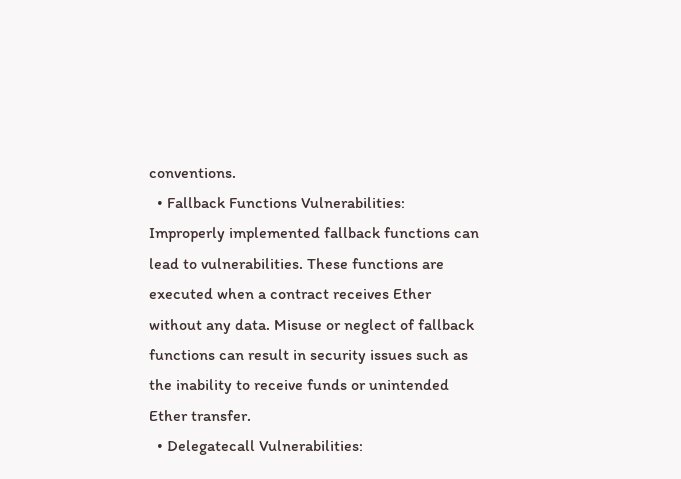conventions.
  • Fallback Functions Vulnerabilities: Improperly implemented fallback functions can lead to vulnerabilities. These functions are executed when a contract receives Ether without any data. Misuse or neglect of fallback functions can result in security issues such as the inability to receive funds or unintended Ether transfer.
  • Delegatecall Vulnerabilities: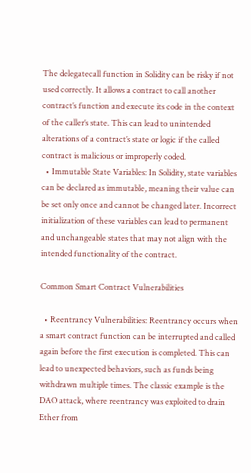The delegatecall function in Solidity can be risky if not used correctly. It allows a contract to call another contract’s function and execute its code in the context of the caller’s state. This can lead to unintended alterations of a contract’s state or logic if the called contract is malicious or improperly coded.
  • Immutable State Variables: In Solidity, state variables can be declared as immutable, meaning their value can be set only once and cannot be changed later. Incorrect initialization of these variables can lead to permanent and unchangeable states that may not align with the intended functionality of the contract.

Common Smart Contract Vulnerabilities

  • Reentrancy Vulnerabilities: Reentrancy occurs when a smart contract function can be interrupted and called again before the first execution is completed. This can lead to unexpected behaviors, such as funds being withdrawn multiple times. The classic example is the DAO attack, where reentrancy was exploited to drain Ether from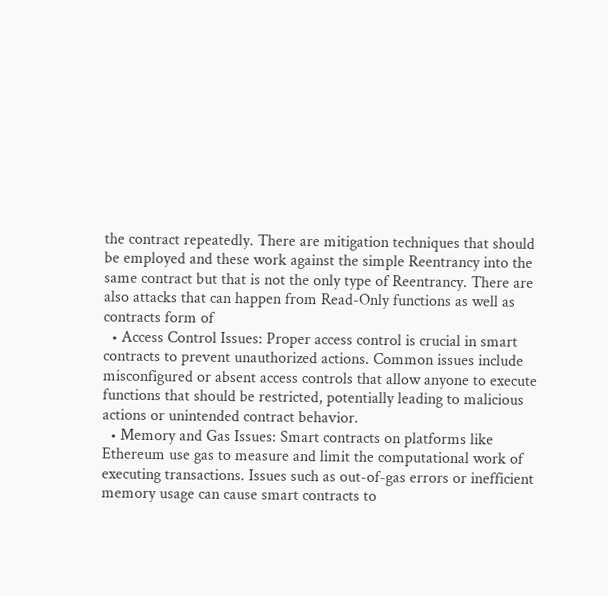the contract repeatedly. There are mitigation techniques that should be employed and these work against the simple Reentrancy into the same contract but that is not the only type of Reentrancy. There are also attacks that can happen from Read-Only functions as well as contracts form of
  • Access Control Issues: Proper access control is crucial in smart contracts to prevent unauthorized actions. Common issues include misconfigured or absent access controls that allow anyone to execute functions that should be restricted, potentially leading to malicious actions or unintended contract behavior.
  • Memory and Gas Issues: Smart contracts on platforms like Ethereum use gas to measure and limit the computational work of executing transactions. Issues such as out-of-gas errors or inefficient memory usage can cause smart contracts to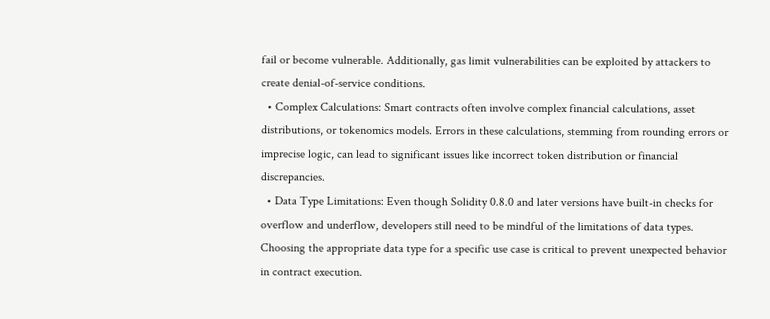fail or become vulnerable. Additionally, gas limit vulnerabilities can be exploited by attackers to create denial-of-service conditions.
  • Complex Calculations: Smart contracts often involve complex financial calculations, asset distributions, or tokenomics models. Errors in these calculations, stemming from rounding errors or imprecise logic, can lead to significant issues like incorrect token distribution or financial discrepancies.
  • Data Type Limitations: Even though Solidity 0.8.0 and later versions have built-in checks for overflow and underflow, developers still need to be mindful of the limitations of data types. Choosing the appropriate data type for a specific use case is critical to prevent unexpected behavior in contract execution.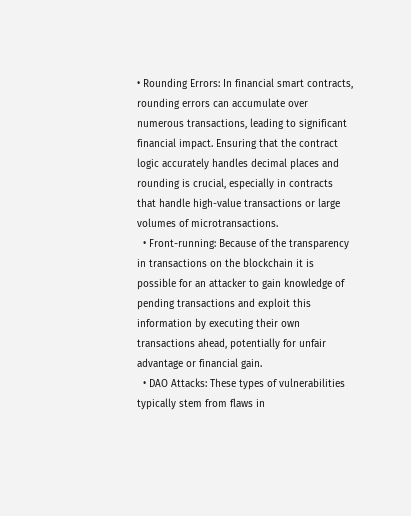• Rounding Errors: In financial smart contracts, rounding errors can accumulate over numerous transactions, leading to significant financial impact. Ensuring that the contract logic accurately handles decimal places and rounding is crucial, especially in contracts that handle high-value transactions or large volumes of microtransactions.
  • Front-running: Because of the transparency in transactions on the blockchain it is possible for an attacker to gain knowledge of pending transactions and exploit this information by executing their own transactions ahead, potentially for unfair advantage or financial gain.
  • DAO Attacks: These types of vulnerabilities typically stem from flaws in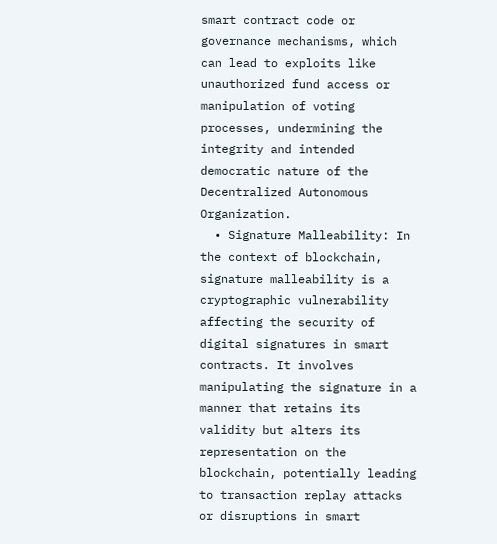smart contract code or governance mechanisms, which can lead to exploits like unauthorized fund access or manipulation of voting processes, undermining the integrity and intended democratic nature of the Decentralized Autonomous Organization.
  • Signature Malleability: In the context of blockchain, signature malleability is a cryptographic vulnerability affecting the security of digital signatures in smart contracts. It involves manipulating the signature in a manner that retains its validity but alters its representation on the blockchain, potentially leading to transaction replay attacks or disruptions in smart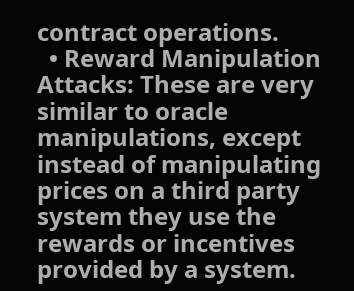contract operations.
  • Reward Manipulation Attacks: These are very similar to oracle manipulations, except instead of manipulating prices on a third party system they use the rewards or incentives provided by a system.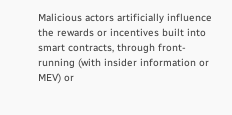Malicious actors artificially influence the rewards or incentives built into smart contracts, through front-running (with insider information or MEV) or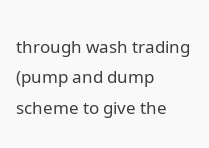through wash trading (pump and dump scheme to give the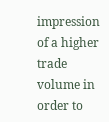impression of a higher trade volume in order to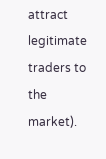attract legitimate traders to the market).